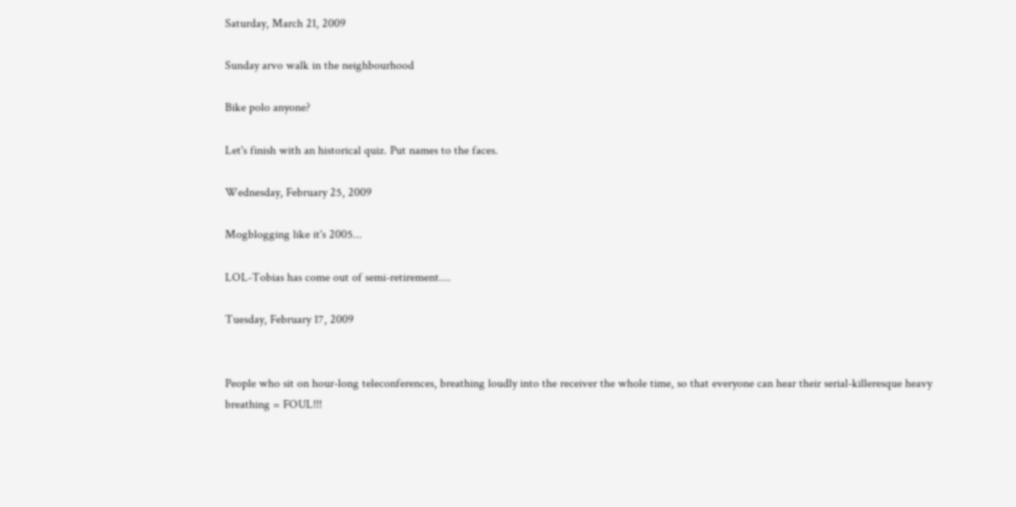Saturday, March 21, 2009

Sunday arvo walk in the neighbourhood

Bike polo anyone?

Let's finish with an historical quiz. Put names to the faces.

Wednesday, February 25, 2009

Mogblogging like it's 2005...

LOL-Tobias has come out of semi-retirement....

Tuesday, February 17, 2009


People who sit on hour-long teleconferences, breathing loudly into the receiver the whole time, so that everyone can hear their serial-killeresque heavy breathing = FOUL!!!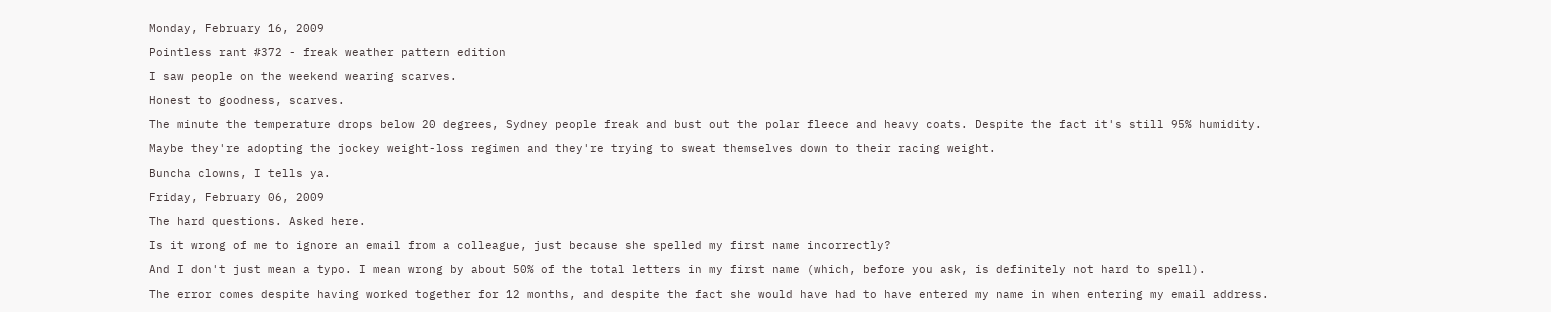Monday, February 16, 2009

Pointless rant #372 - freak weather pattern edition

I saw people on the weekend wearing scarves.

Honest to goodness, scarves.

The minute the temperature drops below 20 degrees, Sydney people freak and bust out the polar fleece and heavy coats. Despite the fact it's still 95% humidity.

Maybe they're adopting the jockey weight-loss regimen and they're trying to sweat themselves down to their racing weight.

Buncha clowns, I tells ya.

Friday, February 06, 2009

The hard questions. Asked here.

Is it wrong of me to ignore an email from a colleague, just because she spelled my first name incorrectly?

And I don't just mean a typo. I mean wrong by about 50% of the total letters in my first name (which, before you ask, is definitely not hard to spell).

The error comes despite having worked together for 12 months, and despite the fact she would have had to have entered my name in when entering my email address.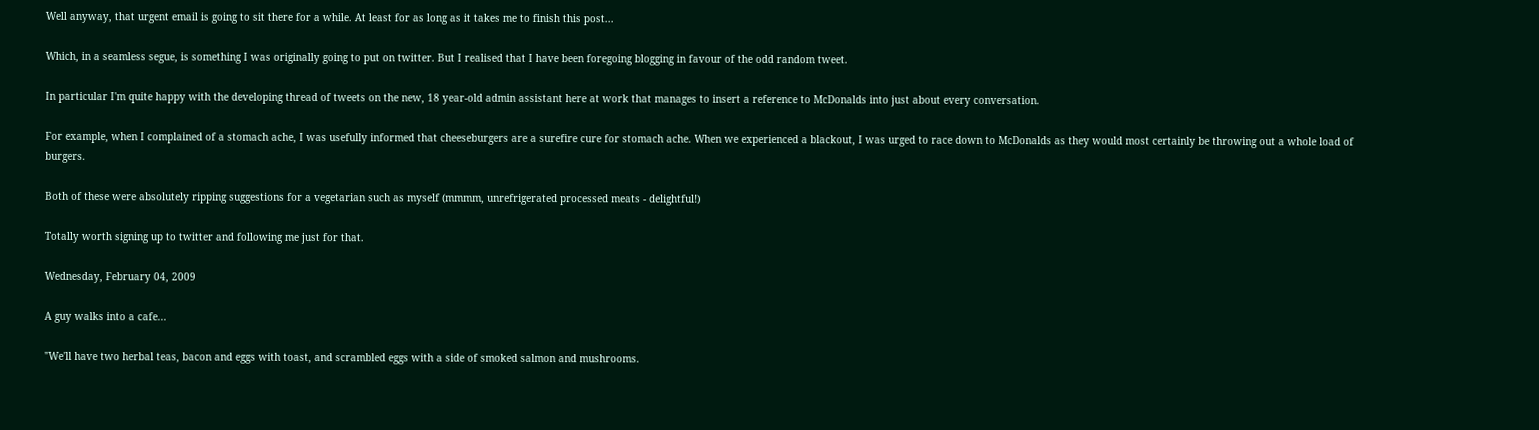Well anyway, that urgent email is going to sit there for a while. At least for as long as it takes me to finish this post...

Which, in a seamless segue, is something I was originally going to put on twitter. But I realised that I have been foregoing blogging in favour of the odd random tweet.

In particular I'm quite happy with the developing thread of tweets on the new, 18 year-old admin assistant here at work that manages to insert a reference to McDonalds into just about every conversation.

For example, when I complained of a stomach ache, I was usefully informed that cheeseburgers are a surefire cure for stomach ache. When we experienced a blackout, I was urged to race down to McDonalds as they would most certainly be throwing out a whole load of burgers.

Both of these were absolutely ripping suggestions for a vegetarian such as myself (mmmm, unrefrigerated processed meats - delightful!)

Totally worth signing up to twitter and following me just for that.

Wednesday, February 04, 2009

A guy walks into a cafe...

"We'll have two herbal teas, bacon and eggs with toast, and scrambled eggs with a side of smoked salmon and mushrooms.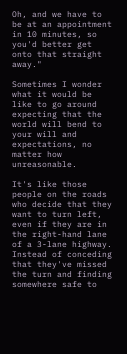Oh, and we have to be at an appointment in 10 minutes, so
you'd better get onto that straight away."

Sometimes I wonder what it would be like to go around expecting that the world will bend to your will and expectations, no matter how unreasonable.

It's like those people on the roads who decide that they want to turn left, even if they are in the right-hand lane of a 3-lane highway. Instead of conceding that they've missed the turn and finding somewhere safe to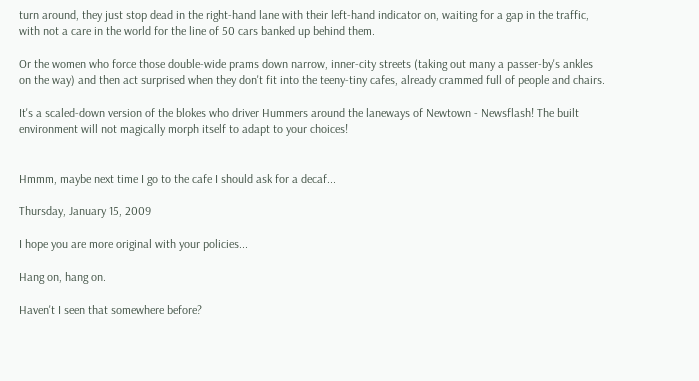turn around, they just stop dead in the right-hand lane with their left-hand indicator on, waiting for a gap in the traffic, with not a care in the world for the line of 50 cars banked up behind them.

Or the women who force those double-wide prams down narrow, inner-city streets (taking out many a passer-by's ankles on the way) and then act surprised when they don't fit into the teeny-tiny cafes, already crammed full of people and chairs.

It's a scaled-down version of the blokes who driver Hummers around the laneways of Newtown - Newsflash! The built environment will not magically morph itself to adapt to your choices!


Hmmm, maybe next time I go to the cafe I should ask for a decaf...

Thursday, January 15, 2009

I hope you are more original with your policies...

Hang on, hang on.

Haven't I seen that somewhere before?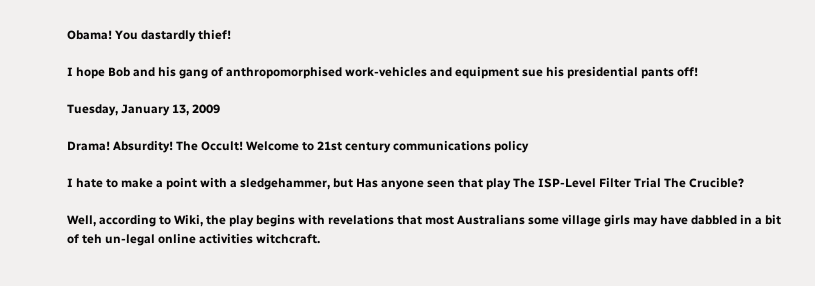Obama! You dastardly thief!

I hope Bob and his gang of anthropomorphised work-vehicles and equipment sue his presidential pants off!

Tuesday, January 13, 2009

Drama! Absurdity! The Occult! Welcome to 21st century communications policy

I hate to make a point with a sledgehammer, but Has anyone seen that play The ISP-Level Filter Trial The Crucible?

Well, according to Wiki, the play begins with revelations that most Australians some village girls may have dabbled in a bit of teh un-legal online activities witchcraft.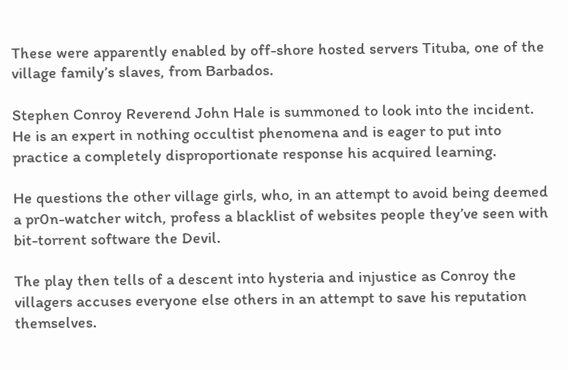These were apparently enabled by off-shore hosted servers Tituba, one of the village family’s slaves, from Barbados.

Stephen Conroy Reverend John Hale is summoned to look into the incident. He is an expert in nothing occultist phenomena and is eager to put into practice a completely disproportionate response his acquired learning.

He questions the other village girls, who, in an attempt to avoid being deemed a pr0n-watcher witch, profess a blacklist of websites people they’ve seen with bit-torrent software the Devil.

The play then tells of a descent into hysteria and injustice as Conroy the villagers accuses everyone else others in an attempt to save his reputation themselves.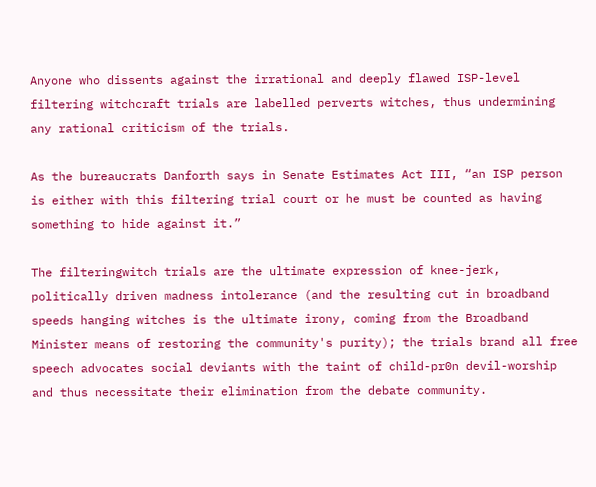Anyone who dissents against the irrational and deeply flawed ISP-level filtering witchcraft trials are labelled perverts witches, thus undermining any rational criticism of the trials.

As the bureaucrats Danforth says in Senate Estimates Act III, “an ISP person is either with this filtering trial court or he must be counted as having something to hide against it.”

The filteringwitch trials are the ultimate expression of knee-jerk, politically driven madness intolerance (and the resulting cut in broadband speeds hanging witches is the ultimate irony, coming from the Broadband Minister means of restoring the community's purity); the trials brand all free speech advocates social deviants with the taint of child-pr0n devil-worship and thus necessitate their elimination from the debate community.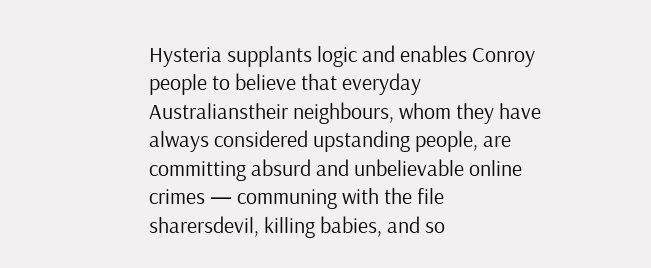Hysteria supplants logic and enables Conroy people to believe that everyday Australianstheir neighbours, whom they have always considered upstanding people, are committing absurd and unbelievable online crimes — communing with the file sharersdevil, killing babies, and so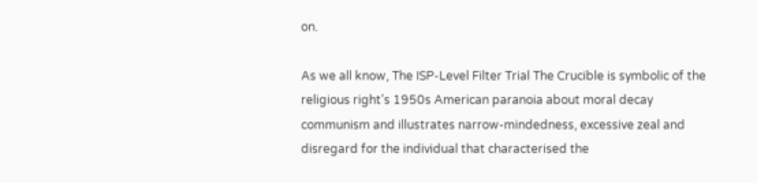on.

As we all know, The ISP-Level Filter Trial The Crucible is symbolic of the religious right’s 1950s American paranoia about moral decay communism and illustrates narrow-mindedness, excessive zeal and disregard for the individual that characterised the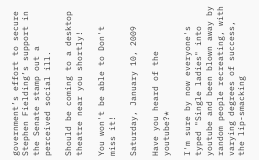government’s effort to secure Stephen Fielding’s support in the Senate stamp out a perceived social ill.

Should be coming to a desktop theatre near you shortly!

You won't be able to Don't miss it!

Saturday, January 10, 2009

Have you heard of the youtube?*

I'm sure by now everyone's typed "Single ladies" into youtube and been blown away by random people recreating, with varying degrees of success, the lip-smacking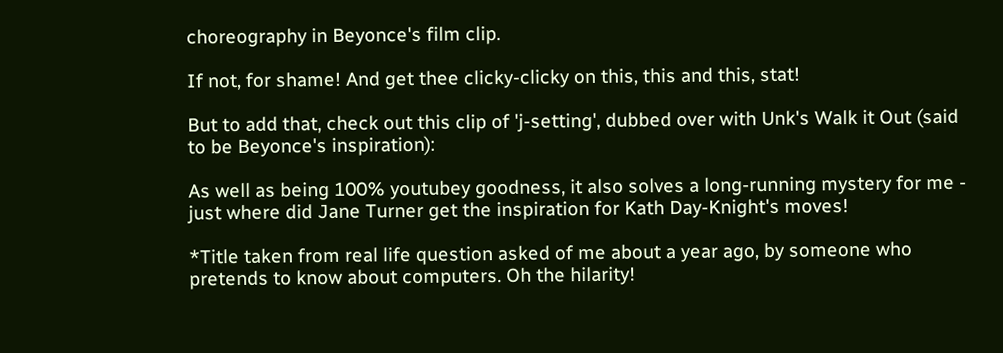choreography in Beyonce's film clip.

If not, for shame! And get thee clicky-clicky on this, this and this, stat!

But to add that, check out this clip of 'j-setting', dubbed over with Unk's Walk it Out (said to be Beyonce's inspiration):

As well as being 100% youtubey goodness, it also solves a long-running mystery for me - just where did Jane Turner get the inspiration for Kath Day-Knight's moves!

*Title taken from real life question asked of me about a year ago, by someone who pretends to know about computers. Oh the hilarity!